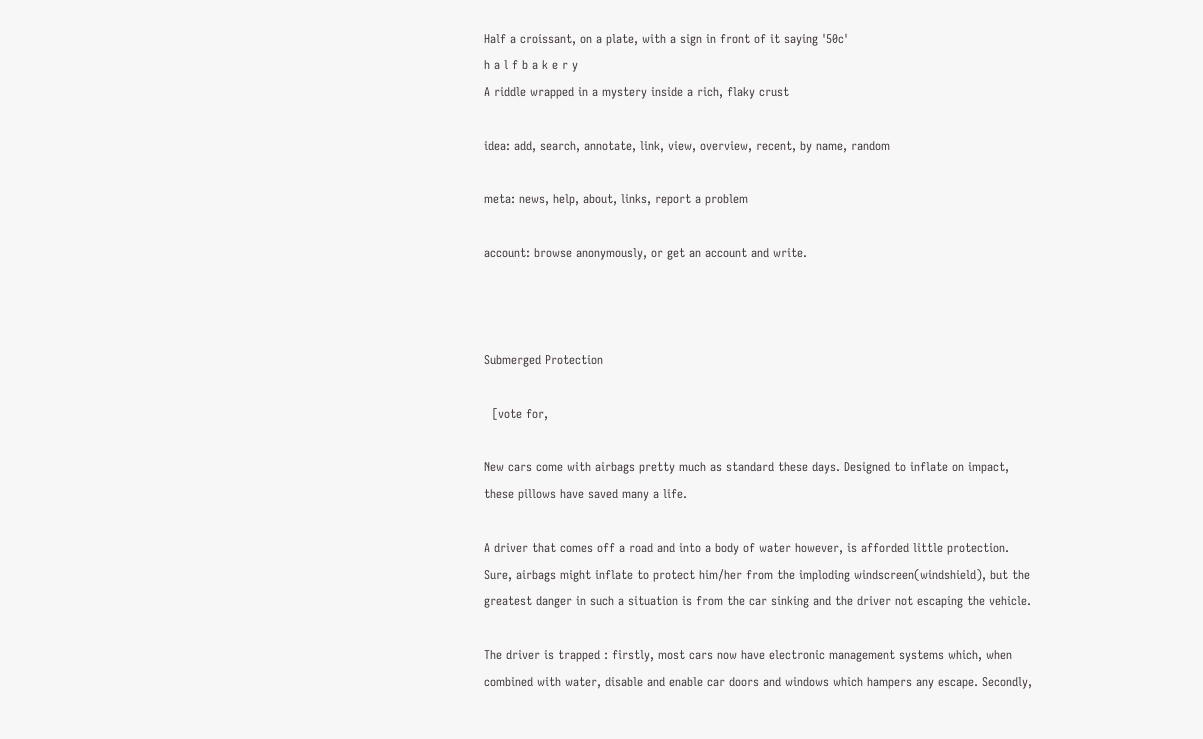Half a croissant, on a plate, with a sign in front of it saying '50c'
h a l f b a k e r y
A riddle wrapped in a mystery inside a rich, flaky crust

idea: add, search, annotate, link, view, overview, recent, by name, random

meta: news, help, about, links, report a problem

account: browse anonymously, or get an account and write.



Submerged Protection

  [vote for,

New cars come with airbags pretty much as standard these days. Designed to inflate on impact, these pillows have saved many a life.

A driver that comes off a road and into a body of water however, is afforded little protection. Sure, airbags might inflate to protect him/her from the imploding windscreen(windshield), but the greatest danger in such a situation is from the car sinking and the driver not escaping the vehicle.

The driver is trapped : firstly, most cars now have electronic management systems which, when combined with water, disable and enable car doors and windows which hampers any escape. Secondly,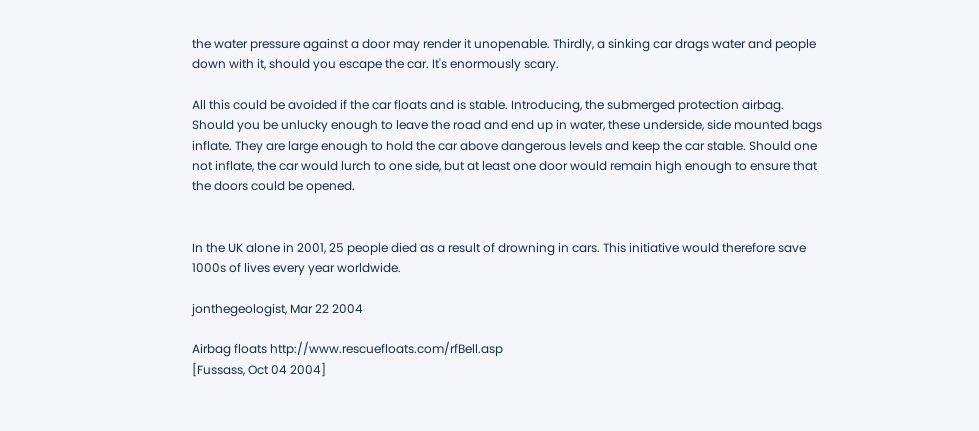the water pressure against a door may render it unopenable. Thirdly, a sinking car drags water and people down with it, should you escape the car. It's enormously scary.

All this could be avoided if the car floats and is stable. Introducing, the submerged protection airbag. Should you be unlucky enough to leave the road and end up in water, these underside, side mounted bags inflate. They are large enough to hold the car above dangerous levels and keep the car stable. Should one not inflate, the car would lurch to one side, but at least one door would remain high enough to ensure that the doors could be opened.


In the UK alone in 2001, 25 people died as a result of drowning in cars. This initiative would therefore save 1000s of lives every year worldwide.

jonthegeologist, Mar 22 2004

Airbag floats http://www.rescuefloats.com/rfBell.asp
[Fussass, Oct 04 2004]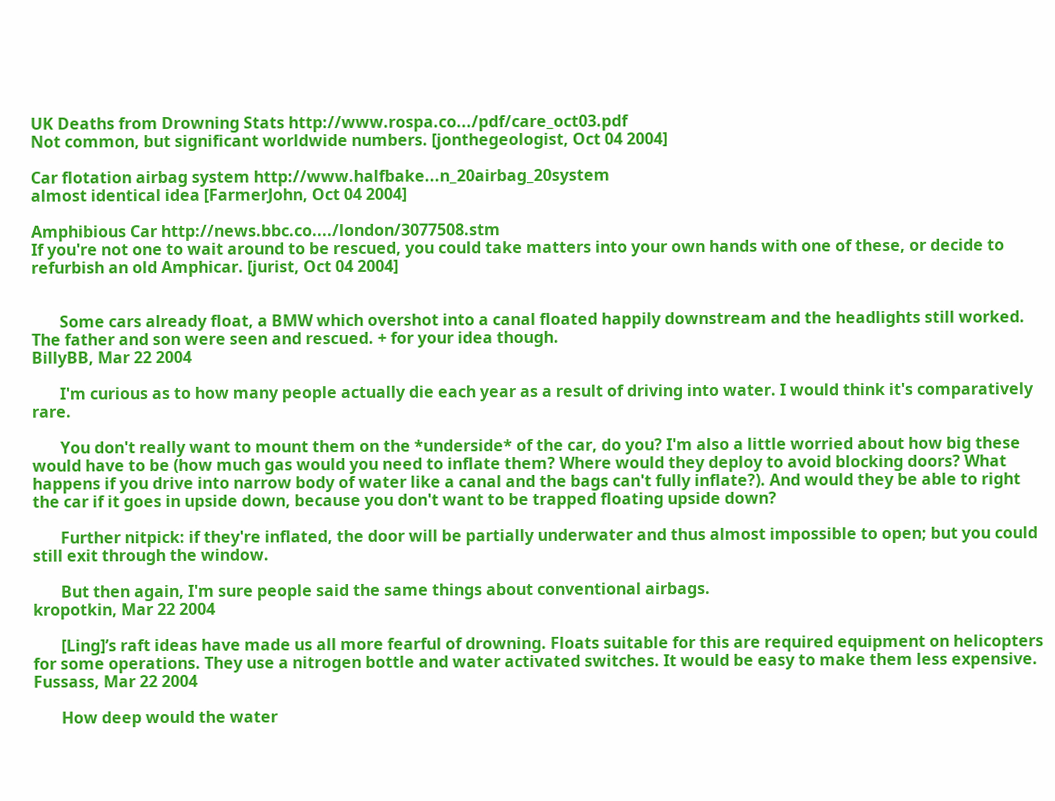UK Deaths from Drowning Stats http://www.rospa.co.../pdf/care_oct03.pdf
Not common, but significant worldwide numbers. [jonthegeologist, Oct 04 2004]

Car flotation airbag system http://www.halfbake...n_20airbag_20system
almost identical idea [FarmerJohn, Oct 04 2004]

Amphibious Car http://news.bbc.co..../london/3077508.stm
If you're not one to wait around to be rescued, you could take matters into your own hands with one of these, or decide to refurbish an old Amphicar. [jurist, Oct 04 2004]


       Some cars already float, a BMW which overshot into a canal floated happily downstream and the headlights still worked. The father and son were seen and rescued. + for your idea though.
BillyBB, Mar 22 2004

       I'm curious as to how many people actually die each year as a result of driving into water. I would think it's comparatively rare.

       You don't really want to mount them on the *underside* of the car, do you? I'm also a little worried about how big these would have to be (how much gas would you need to inflate them? Where would they deploy to avoid blocking doors? What happens if you drive into narrow body of water like a canal and the bags can't fully inflate?). And would they be able to right the car if it goes in upside down, because you don't want to be trapped floating upside down?

       Further nitpick: if they're inflated, the door will be partially underwater and thus almost impossible to open; but you could still exit through the window.

       But then again, I'm sure people said the same things about conventional airbags.
kropotkin, Mar 22 2004

       [Ling]’s raft ideas have made us all more fearful of drowning. Floats suitable for this are required equipment on helicopters for some operations. They use a nitrogen bottle and water activated switches. It would be easy to make them less expensive.
Fussass, Mar 22 2004

       How deep would the water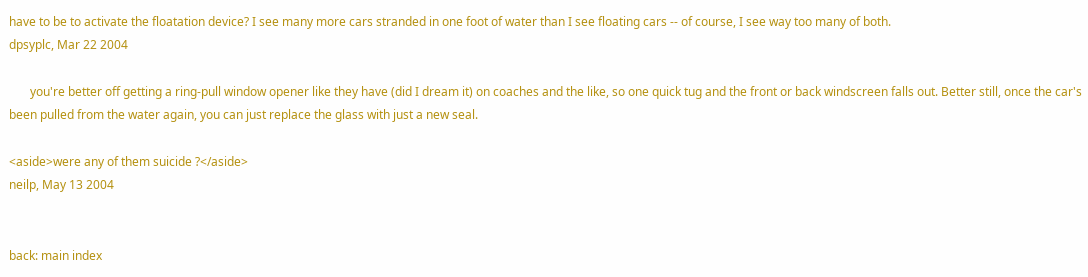have to be to activate the floatation device? I see many more cars stranded in one foot of water than I see floating cars -- of course, I see way too many of both.
dpsyplc, Mar 22 2004

       you're better off getting a ring-pull window opener like they have (did I dream it) on coaches and the like, so one quick tug and the front or back windscreen falls out. Better still, once the car's been pulled from the water again, you can just replace the glass with just a new seal.

<aside>were any of them suicide ?</aside>
neilp, May 13 2004


back: main index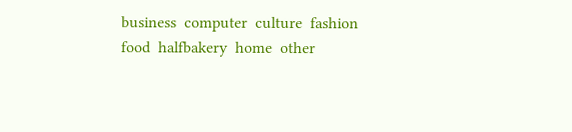business  computer  culture  fashion  food  halfbakery  home  other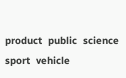product  public  science  sport  vehicle